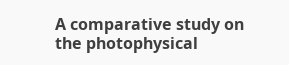A comparative study on the photophysical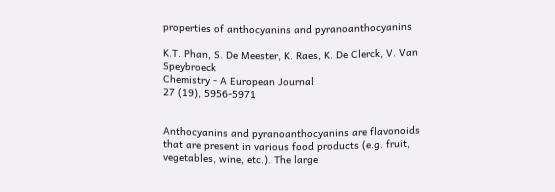properties of anthocyanins and pyranoanthocyanins

K.T. Phan, S. De Meester, K. Raes, K. De Clerck, V. Van Speybroeck
Chemistry - A European Journal
27 (19), 5956-5971


Anthocyanins and pyranoanthocyanins are flavonoids that are present in various food products (e.g. fruit, vegetables, wine, etc.). The large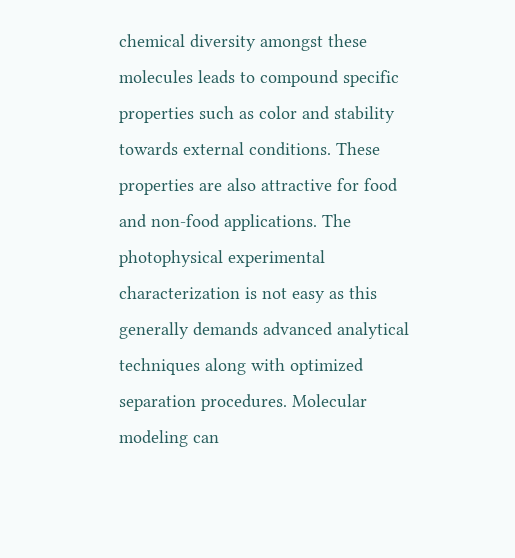chemical diversity amongst these molecules leads to compound specific properties such as color and stability towards external conditions. These properties are also attractive for food and non‐food applications. The photophysical experimental characterization is not easy as this generally demands advanced analytical techniques along with optimized separation procedures. Molecular modeling can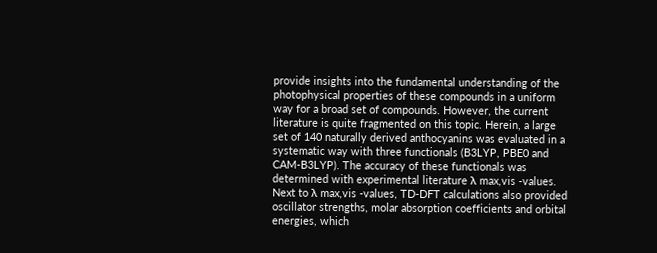provide insights into the fundamental understanding of the photophysical properties of these compounds in a uniform way for a broad set of compounds. However, the current literature is quite fragmented on this topic. Herein, a large set of 140 naturally derived anthocyanins was evaluated in a systematic way with three functionals (B3LYP, PBE0 and CAM‐B3LYP). The accuracy of these functionals was determined with experimental literature λ max,vis ‐values. Next to λ max,vis ‐values, TD‐DFT calculations also provided oscillator strengths, molar absorption coefficients and orbital energies, which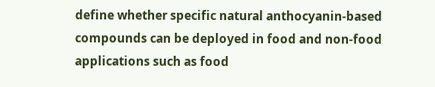define whether specific natural anthocyanin‐based compounds can be deployed in food and non‐food applications such as food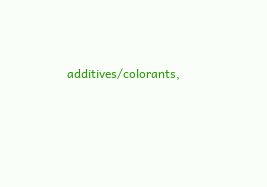additives/colorants,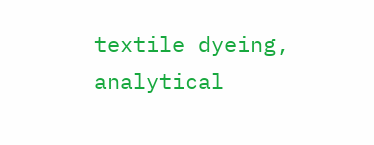textile dyeing, analytical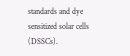standards and dye sensitized solar cells (DSSCs).